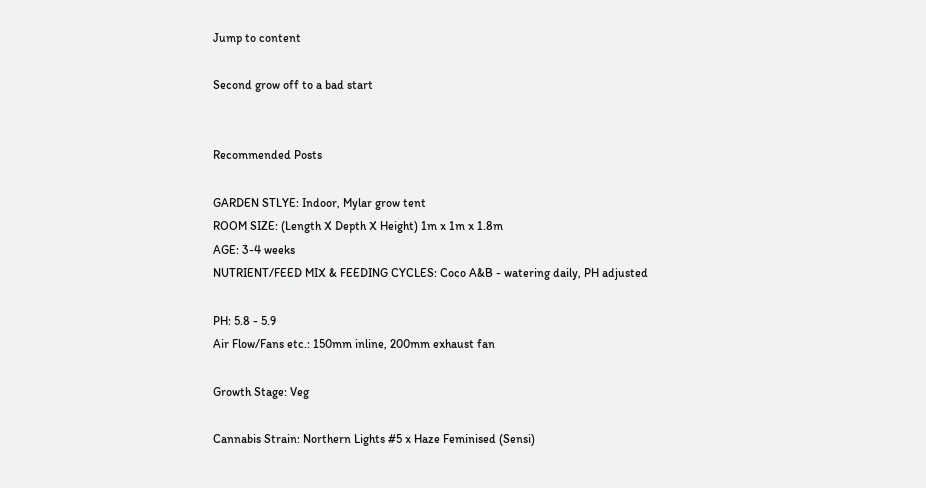Jump to content

Second grow off to a bad start


Recommended Posts

GARDEN STLYE: Indoor, Mylar grow tent
ROOM SIZE: (Length X Depth X Height) 1m x 1m x 1.8m
AGE: 3-4 weeks
NUTRIENT/FEED MIX & FEEDING CYCLES: Coco A&B - watering daily, PH adjusted

PH: 5.8 - 5.9
Air Flow/Fans etc.: 150mm inline, 200mm exhaust fan

Growth Stage: Veg

Cannabis Strain: Northern Lights #5 x Haze Feminised (Sensi)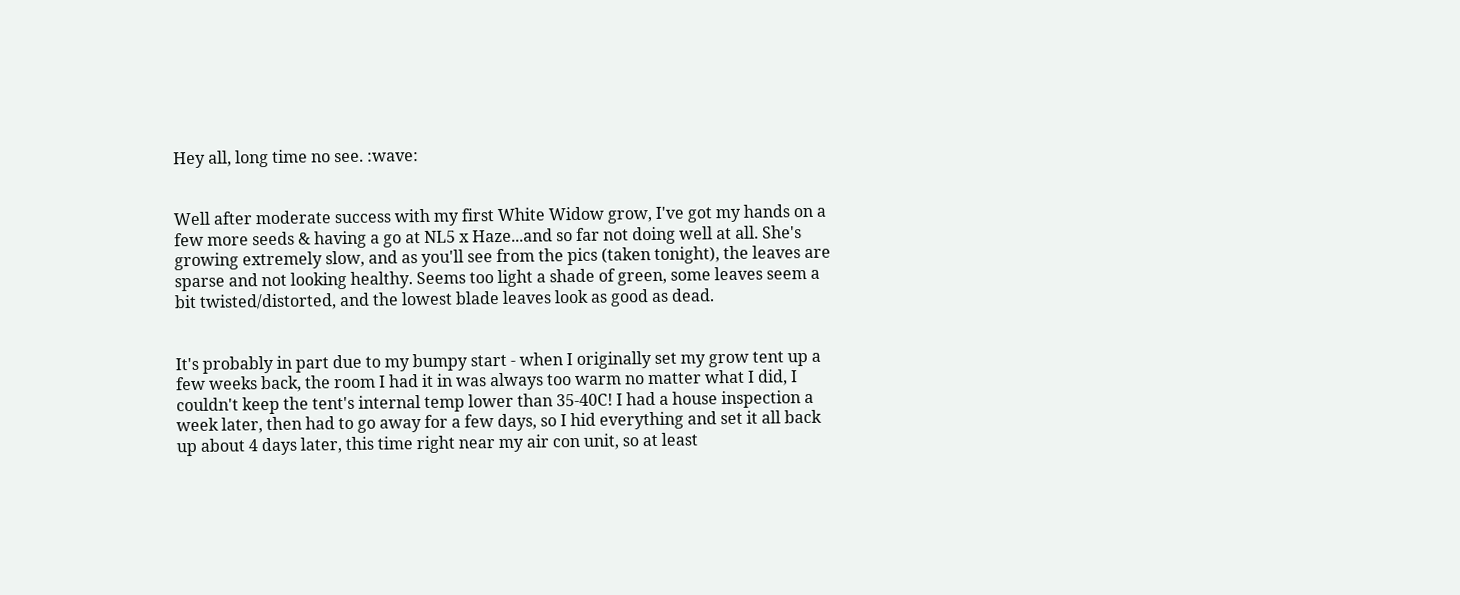Hey all, long time no see. :wave:


Well after moderate success with my first White Widow grow, I've got my hands on a few more seeds & having a go at NL5 x Haze...and so far not doing well at all. She's growing extremely slow, and as you'll see from the pics (taken tonight), the leaves are sparse and not looking healthy. Seems too light a shade of green, some leaves seem a bit twisted/distorted, and the lowest blade leaves look as good as dead.


It's probably in part due to my bumpy start - when I originally set my grow tent up a few weeks back, the room I had it in was always too warm no matter what I did, I couldn't keep the tent's internal temp lower than 35-40C! I had a house inspection a week later, then had to go away for a few days, so I hid everything and set it all back up about 4 days later, this time right near my air con unit, so at least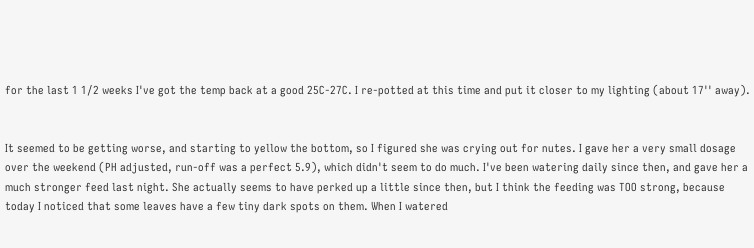for the last 1 1/2 weeks I've got the temp back at a good 25C-27C. I re-potted at this time and put it closer to my lighting (about 17'' away).


It seemed to be getting worse, and starting to yellow the bottom, so I figured she was crying out for nutes. I gave her a very small dosage over the weekend (PH adjusted, run-off was a perfect 5.9), which didn't seem to do much. I've been watering daily since then, and gave her a much stronger feed last night. She actually seems to have perked up a little since then, but I think the feeding was TOO strong, because today I noticed that some leaves have a few tiny dark spots on them. When I watered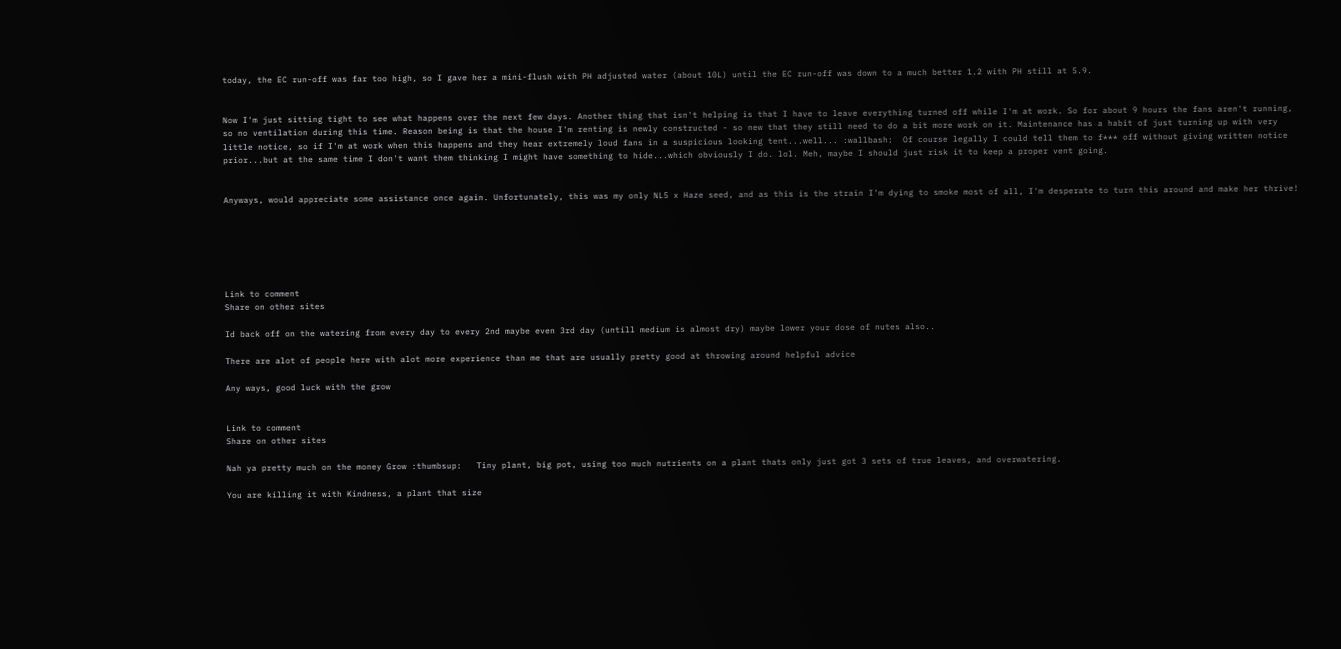today, the EC run-off was far too high, so I gave her a mini-flush with PH adjusted water (about 10L) until the EC run-off was down to a much better 1.2 with PH still at 5.9.


Now I'm just sitting tight to see what happens over the next few days. Another thing that isn't helping is that I have to leave everything turned off while I'm at work. So for about 9 hours the fans aren't running, so no ventilation during this time. Reason being is that the house I'm renting is newly constructed - so new that they still need to do a bit more work on it. Maintenance has a habit of just turning up with very little notice, so if I'm at work when this happens and they hear extremely loud fans in a suspicious looking tent...well... :wallbash:  Of course legally I could tell them to f*** off without giving written notice prior...but at the same time I don't want them thinking I might have something to hide...which obviously I do. lol. Meh, maybe I should just risk it to keep a proper vent going.


Anyways, would appreciate some assistance once again. Unfortunately, this was my only NL5 x Haze seed, and as this is the strain I'm dying to smoke most of all, I'm desperate to turn this around and make her thrive!






Link to comment
Share on other sites

Id back off on the watering from every day to every 2nd maybe even 3rd day (untill medium is almost dry) maybe lower your dose of nutes also..

There are alot of people here with alot more experience than me that are usually pretty good at throwing around helpful advice

Any ways, good luck with the grow


Link to comment
Share on other sites

Nah ya pretty much on the money Grow :thumbsup:   Tiny plant, big pot, using too much nutrients on a plant thats only just got 3 sets of true leaves, and overwatering.

You are killing it with Kindness, a plant that size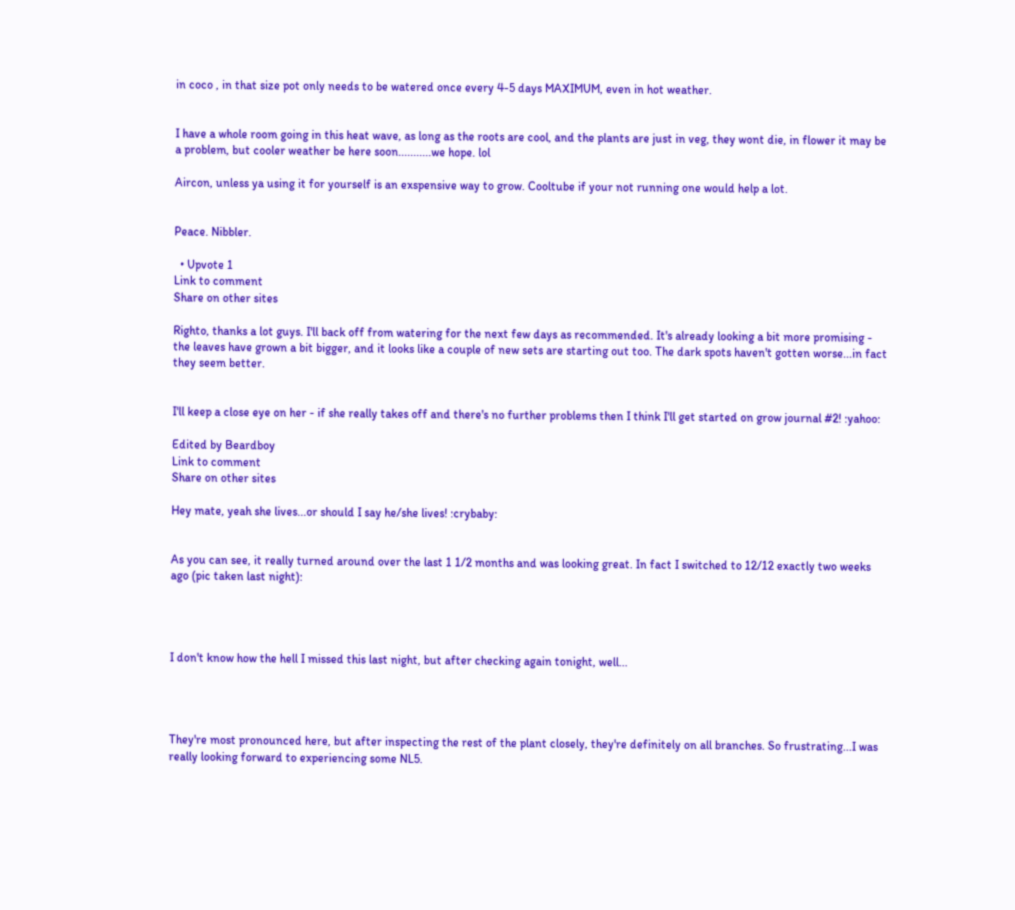in coco , in that size pot only needs to be watered once every 4-5 days MAXIMUM, even in hot weather.


I have a whole room going in this heat wave, as long as the roots are cool, and the plants are just in veg, they wont die, in flower it may be a problem, but cooler weather be here soon...........we hope. lol

Aircon, unless ya using it for yourself is an exspensive way to grow. Cooltube if your not running one would help a lot.


Peace. Nibbler.

  • Upvote 1
Link to comment
Share on other sites

Righto, thanks a lot guys. I'll back off from watering for the next few days as recommended. It's already looking a bit more promising - the leaves have grown a bit bigger, and it looks like a couple of new sets are starting out too. The dark spots haven't gotten worse...in fact they seem better.


I'll keep a close eye on her - if she really takes off and there's no further problems then I think I'll get started on grow journal #2! :yahoo:

Edited by Beardboy
Link to comment
Share on other sites

Hey mate, yeah she lives...or should I say he/she lives! :crybaby:


As you can see, it really turned around over the last 1 1/2 months and was looking great. In fact I switched to 12/12 exactly two weeks ago (pic taken last night):




I don't know how the hell I missed this last night, but after checking again tonight, well...




They're most pronounced here, but after inspecting the rest of the plant closely, they're definitely on all branches. So frustrating...I was really looking forward to experiencing some NL5.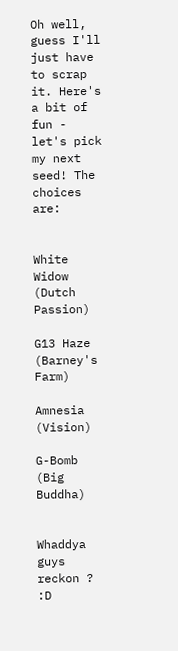Oh well, guess I'll just have to scrap it. Here's a bit of fun - let's pick my next seed! The choices are:


White Widow (Dutch Passion)

G13 Haze (Barney's Farm)

Amnesia (Vision)

G-Bomb (Big Buddha)


Whaddya guys reckon ? :D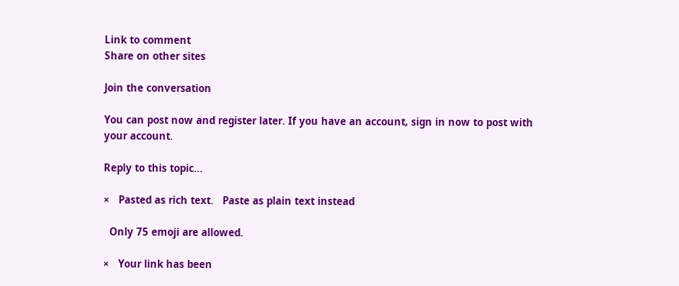Link to comment
Share on other sites

Join the conversation

You can post now and register later. If you have an account, sign in now to post with your account.

Reply to this topic...

×   Pasted as rich text.   Paste as plain text instead

  Only 75 emoji are allowed.

×   Your link has been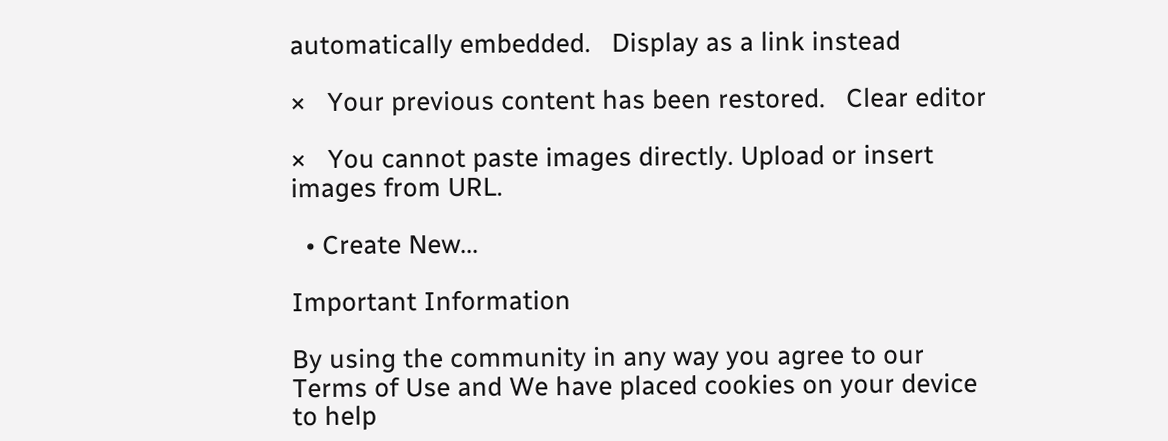automatically embedded.   Display as a link instead

×   Your previous content has been restored.   Clear editor

×   You cannot paste images directly. Upload or insert images from URL.

  • Create New...

Important Information

By using the community in any way you agree to our Terms of Use and We have placed cookies on your device to help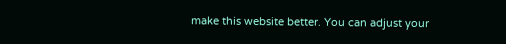make this website better. You can adjust your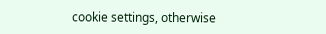cookie settings, otherwise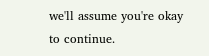we'll assume you're okay to continue.